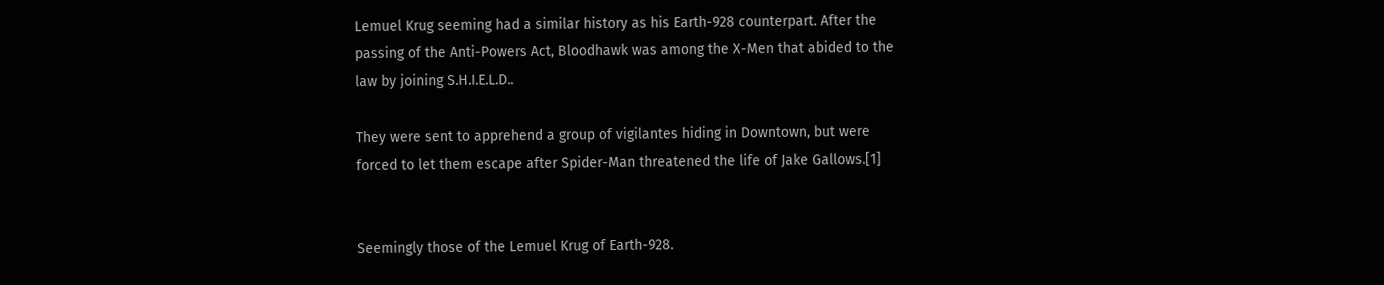Lemuel Krug seeming had a similar history as his Earth-928 counterpart. After the passing of the Anti-Powers Act, Bloodhawk was among the X-Men that abided to the law by joining S.H.I.E.L.D..

They were sent to apprehend a group of vigilantes hiding in Downtown, but were forced to let them escape after Spider-Man threatened the life of Jake Gallows.[1]


Seemingly those of the Lemuel Krug of Earth-928.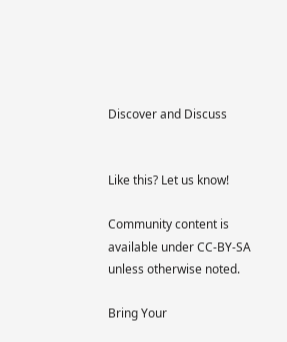Discover and Discuss


Like this? Let us know!

Community content is available under CC-BY-SA unless otherwise noted.

Bring Your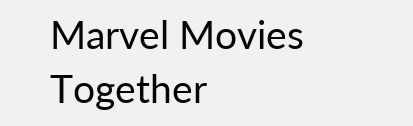Marvel Movies Together